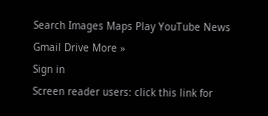Search Images Maps Play YouTube News Gmail Drive More »
Sign in
Screen reader users: click this link for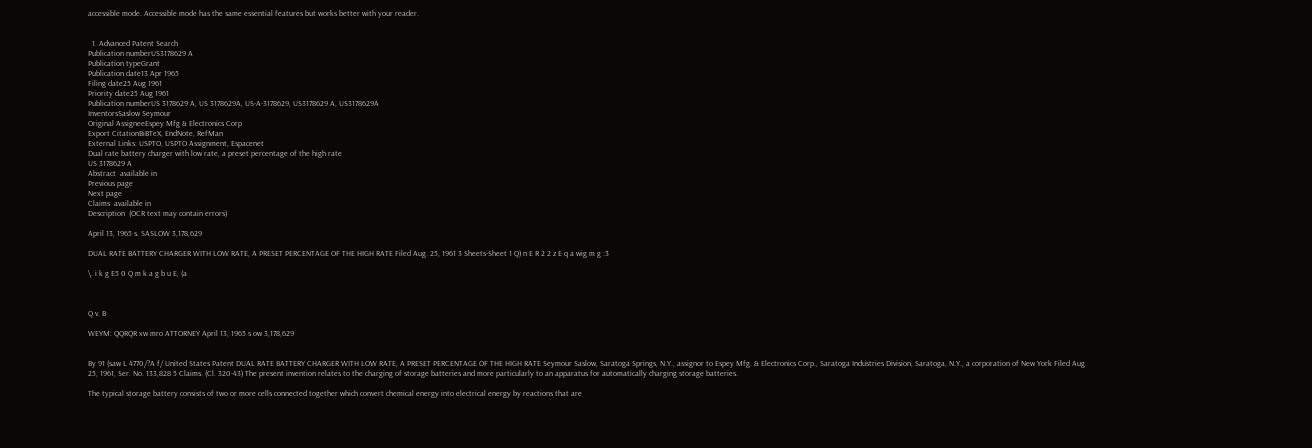accessible mode. Accessible mode has the same essential features but works better with your reader.


  1. Advanced Patent Search
Publication numberUS3178629 A
Publication typeGrant
Publication date13 Apr 1965
Filing date25 Aug 1961
Priority date25 Aug 1961
Publication numberUS 3178629 A, US 3178629A, US-A-3178629, US3178629 A, US3178629A
InventorsSaslow Seymour
Original AssigneeEspey Mfg & Electronics Corp
Export CitationBiBTeX, EndNote, RefMan
External Links: USPTO, USPTO Assignment, Espacenet
Dual rate battery charger with low rate, a preset percentage of the high rate
US 3178629 A
Abstract  available in
Previous page
Next page
Claims  available in
Description  (OCR text may contain errors)

April 13, 1965 s. SASLOW 3,178,629

DUAL RATE BATTERY CHARGER WITH LOW RATE, A PRESET PERCENTAGE OF THE HIGH RATE Filed Aug. 25, 1961 3 Sheets-Sheet 1 Q) n E R 2 2 z E q a wig m g :3

\. i k g E5 0 Q m k a g b u E, (a



Q v. B

WEYM: QQRQR xw mro ATTORNEY April 13, 1965 s ow 3,178,629


By 91 (saw L 4770/?A f/ United States Patent DUAL RATE BATTERY CHARGER WITH LOW RATE, A PRESET PERCENTAGE OF THE HIGH RATE Seymour Saslow, Saratoga Springs, N.Y., assignor to Espey Mfg. & Electronics Corp., Saratoga Industries Division, Saratoga, N.Y., a corporation of New York Filed Aug. 25, 1961, Ser. No. 133,828 5 Claims. (Cl. 320-43) The present invention relates to the charging of storage batteries and more particularly to an apparatus for automatically charging storage batteries.

The typical storage battery consists of two or more cells connected together which convert chemical energy into electrical energy by reactions that are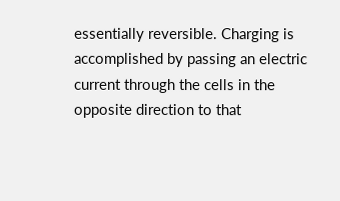essentially reversible. Charging is accomplished by passing an electric current through the cells in the opposite direction to that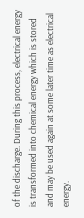of the discharge. During this process, electrical energy is transformed into chemical energy which is stored and may be used again at some later time as electrical energy.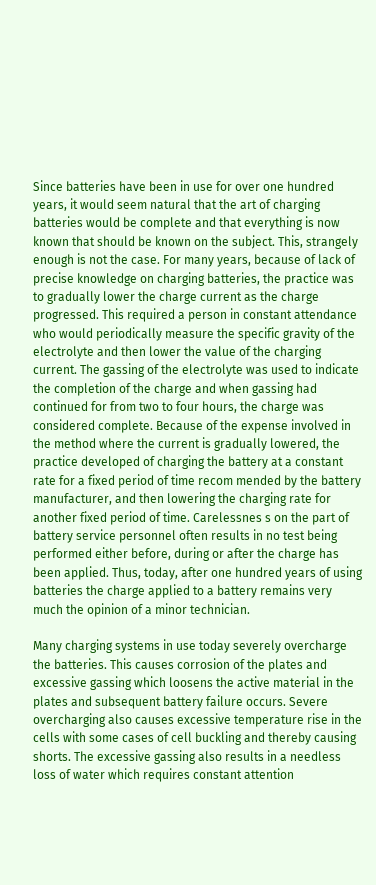Since batteries have been in use for over one hundred years, it would seem natural that the art of charging batteries would be complete and that everything is now known that should be known on the subject. This, strangely enough is not the case. For many years, because of lack of precise knowledge on charging batteries, the practice was to gradually lower the charge current as the charge progressed. This required a person in constant attendance who would periodically measure the specific gravity of the electrolyte and then lower the value of the charging current. The gassing of the electrolyte was used to indicate the completion of the charge and when gassing had continued for from two to four hours, the charge was considered complete. Because of the expense involved in the method where the current is gradually lowered, the practice developed of charging the battery at a constant rate for a fixed period of time recom mended by the battery manufacturer, and then lowering the charging rate for another fixed period of time. Carelessnes s on the part of battery service personnel often results in no test being performed either before, during or after the charge has been applied. Thus, today, after one hundred years of using batteries the charge applied to a battery remains very much the opinion of a minor technician.

Many charging systems in use today severely overcharge the batteries. This causes corrosion of the plates and excessive gassing which loosens the active material in the plates and subsequent battery failure occurs. Severe overcharging also causes excessive temperature rise in the cells with some cases of cell buckling and thereby causing shorts. The excessive gassing also results in a needless loss of water which requires constant attention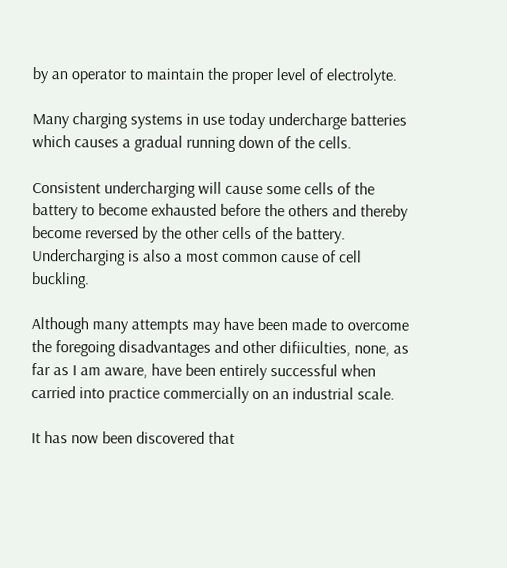by an operator to maintain the proper level of electrolyte.

Many charging systems in use today undercharge batteries which causes a gradual running down of the cells.

Consistent undercharging will cause some cells of the battery to become exhausted before the others and thereby become reversed by the other cells of the battery. Undercharging is also a most common cause of cell buckling.

Although many attempts may have been made to overcome the foregoing disadvantages and other difiiculties, none, as far as I am aware, have been entirely successful when carried into practice commercially on an industrial scale.

It has now been discovered that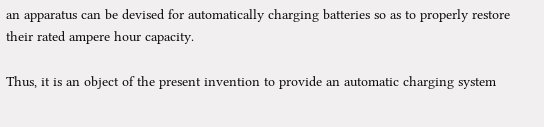an apparatus can be devised for automatically charging batteries so as to properly restore their rated ampere hour capacity.

Thus, it is an object of the present invention to provide an automatic charging system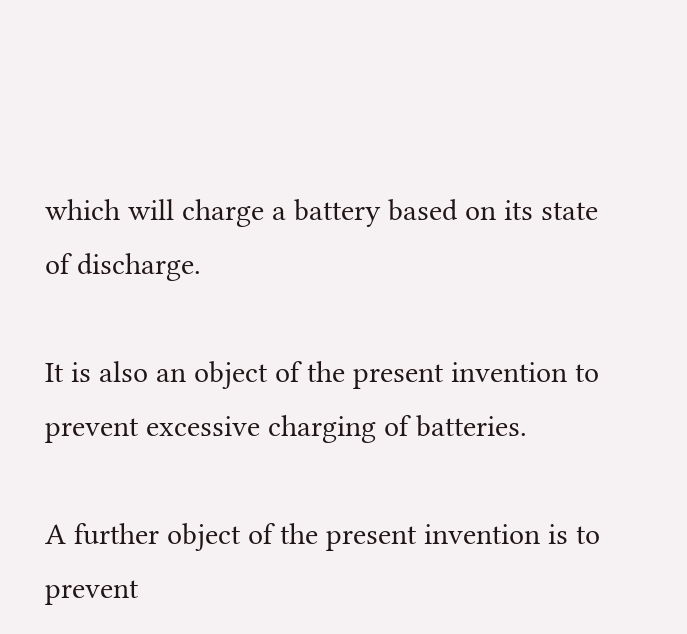which will charge a battery based on its state of discharge.

It is also an object of the present invention to prevent excessive charging of batteries.

A further object of the present invention is to prevent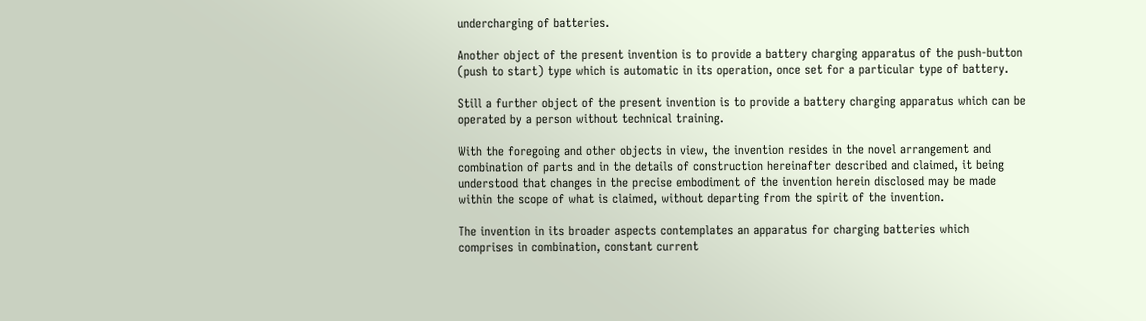undercharging of batteries.

Another object of the present invention is to provide a battery charging apparatus of the push-button (push to start) type which is automatic in its operation, once set for a particular type of battery.

Still a further object of the present invention is to provide a battery charging apparatus which can be operated by a person without technical training.

With the foregoing and other objects in view, the invention resides in the novel arrangement and combination of parts and in the details of construction hereinafter described and claimed, it being understood that changes in the precise embodiment of the invention herein disclosed may be made within the scope of what is claimed, without departing from the spirit of the invention.

The invention in its broader aspects contemplates an apparatus for charging batteries which comprises in combination, constant current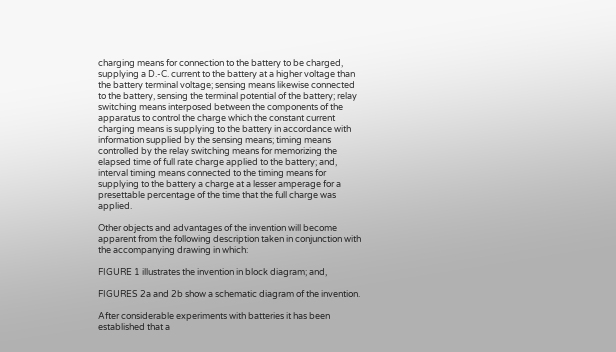charging means for connection to the battery to be charged, supplying a D.-C. current to the battery at a higher voltage than the battery terminal voltage; sensing means likewise connected to the battery, sensing the terminal potential of the battery; relay switching means interposed between the components of the apparatus to control the charge which the constant current charging means is supplying to the battery in accordance with information supplied by the sensing means; timing means controlled by the relay switching means for memorizing the elapsed time of full rate charge applied to the battery; and, interval timing means connected to the timing means for supplying to the battery a charge at a lesser amperage for a presettable percentage of the time that the full charge was applied.

Other objects and advantages of the invention will become apparent from the following description taken in conjunction with the accompanying drawing in which:

FIGURE 1 illustrates the invention in block diagram; and,

FIGURES 2a and 2b show a schematic diagram of the invention.

After considerable experiments with batteries it has been established that a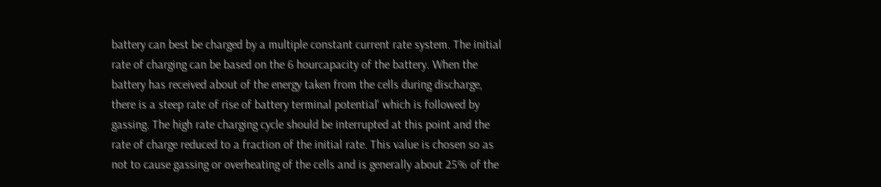battery can best be charged by a multiple constant current rate system. The initial rate of charging can be based on the 6 hourcapacity of the battery. When the battery has received about of the energy taken from the cells during discharge, there is a steep rate of rise of battery terminal potential' which is followed by gassing. The high rate charging cycle should be interrupted at this point and the rate of charge reduced to a fraction of the initial rate. This value is chosen so as not to cause gassing or overheating of the cells and is generally about 25% of the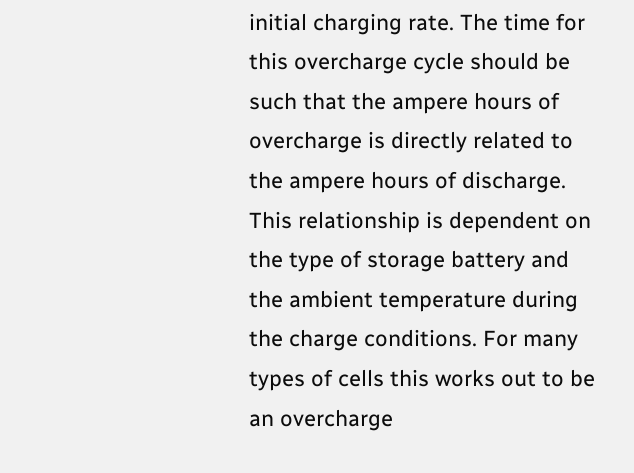initial charging rate. The time for this overcharge cycle should be such that the ampere hours of overcharge is directly related to the ampere hours of discharge. This relationship is dependent on the type of storage battery and the ambient temperature during the charge conditions. For many types of cells this works out to be an overcharge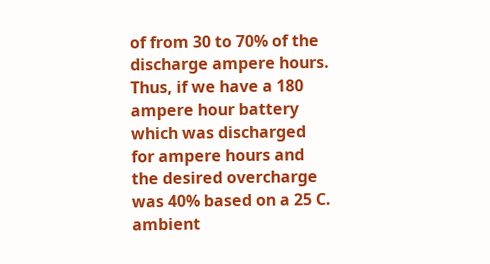of from 30 to 70% of the discharge ampere hours. Thus, if we have a 180 ampere hour battery which was discharged for ampere hours and the desired overcharge was 40% based on a 25 C. ambient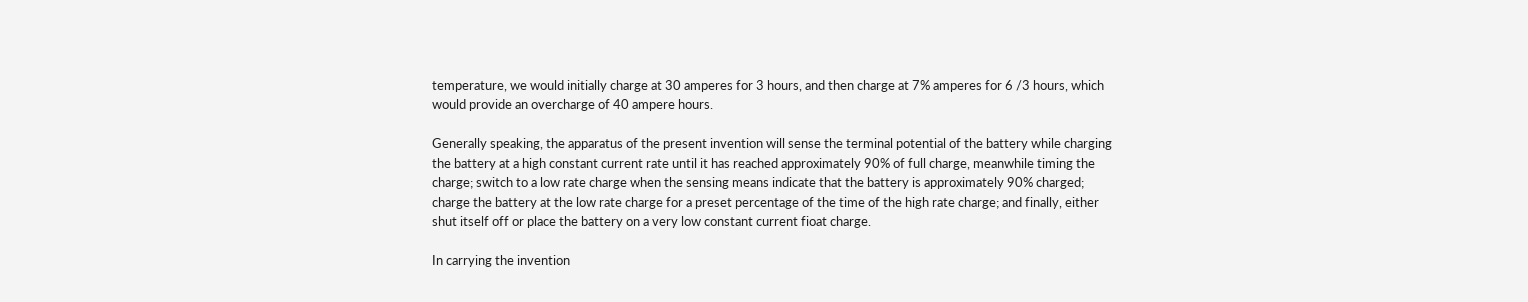temperature, we would initially charge at 30 amperes for 3 hours, and then charge at 7% amperes for 6 /3 hours, which would provide an overcharge of 40 ampere hours.

Generally speaking, the apparatus of the present invention will sense the terminal potential of the battery while charging the battery at a high constant current rate until it has reached approximately 90% of full charge, meanwhile timing the charge; switch to a low rate charge when the sensing means indicate that the battery is approximately 90% charged; charge the battery at the low rate charge for a preset percentage of the time of the high rate charge; and finally, either shut itself off or place the battery on a very low constant current fioat charge.

In carrying the invention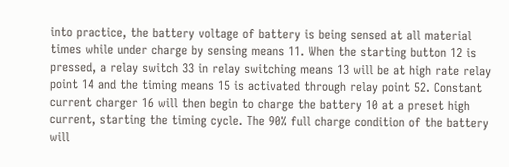into practice, the battery voltage of battery is being sensed at all material times while under charge by sensing means 11. When the starting button 12 is pressed, a relay switch 33 in relay switching means 13 will be at high rate relay point 14 and the timing means 15 is activated through relay point 52. Constant current charger 16 will then begin to charge the battery 10 at a preset high current, starting the timing cycle. The 90% full charge condition of the battery will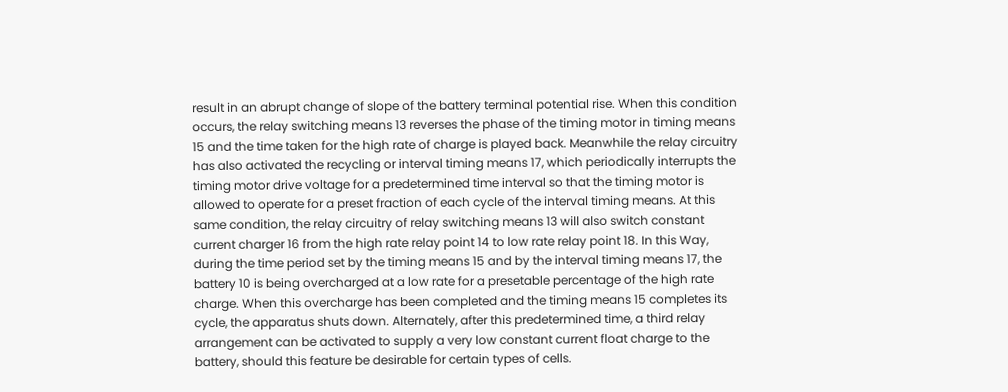result in an abrupt change of slope of the battery terminal potential rise. When this condition occurs, the relay switching means 13 reverses the phase of the timing motor in timing means 15 and the time taken for the high rate of charge is played back. Meanwhile the relay circuitry has also activated the recycling or interval timing means 17, which periodically interrupts the timing motor drive voltage for a predetermined time interval so that the timing motor is allowed to operate for a preset fraction of each cycle of the interval timing means. At this same condition, the relay circuitry of relay switching means 13 will also switch constant current charger 16 from the high rate relay point 14 to low rate relay point 18. In this Way, during the time period set by the timing means 15 and by the interval timing means 17, the battery 10 is being overcharged at a low rate for a presetable percentage of the high rate charge. When this overcharge has been completed and the timing means 15 completes its cycle, the apparatus shuts down. Alternately, after this predetermined time, a third relay arrangement can be activated to supply a very low constant current float charge to the battery, should this feature be desirable for certain types of cells.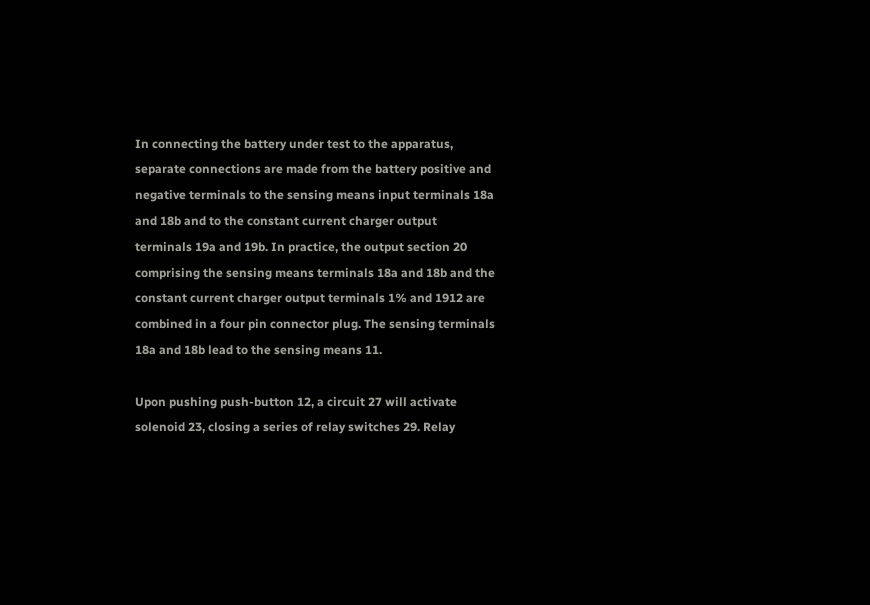In connecting the battery under test to the apparatus, separate connections are made from the battery positive and negative terminals to the sensing means input terminals 18a and 18b and to the constant current charger output terminals 19a and 19b. In practice, the output section 20 comprising the sensing means terminals 18a and 18b and the constant current charger output terminals 1% and 1912 are combined in a four pin connector plug. The sensing terminals 18a and 18b lead to the sensing means 11.

Upon pushing push-button 12, a circuit 27 will activate solenoid 23, closing a series of relay switches 29. Relay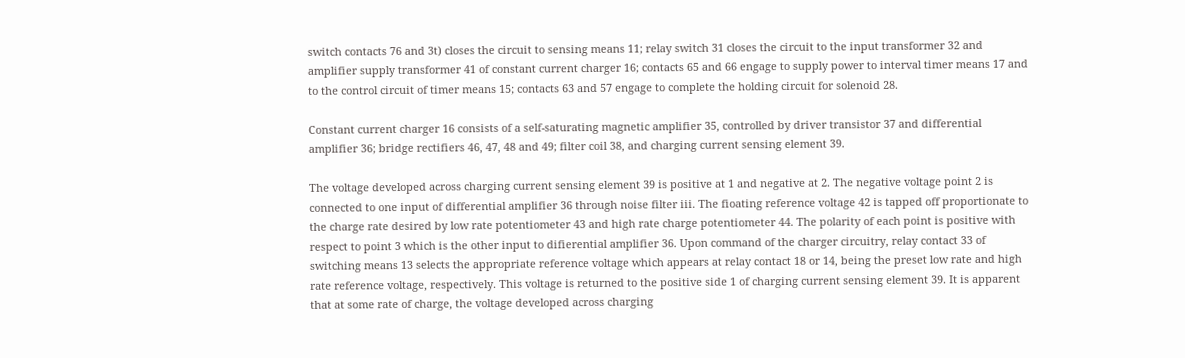switch contacts 76 and 3t) closes the circuit to sensing means 11; relay switch 31 closes the circuit to the input transformer 32 and amplifier supply transformer 41 of constant current charger 16; contacts 65 and 66 engage to supply power to interval timer means 17 and to the control circuit of timer means 15; contacts 63 and 57 engage to complete the holding circuit for solenoid 28.

Constant current charger 16 consists of a self-saturating magnetic amplifier 35, controlled by driver transistor 37 and differential amplifier 36; bridge rectifiers 46, 47, 48 and 49; filter coil 38, and charging current sensing element 39.

The voltage developed across charging current sensing element 39 is positive at 1 and negative at 2. The negative voltage point 2 is connected to one input of differential amplifier 36 through noise filter iii. The fioating reference voltage 42 is tapped off proportionate to the charge rate desired by low rate potentiometer 43 and high rate charge potentiometer 44. The polarity of each point is positive with respect to point 3 which is the other input to difierential amplifier 36. Upon command of the charger circuitry, relay contact 33 of switching means 13 selects the appropriate reference voltage which appears at relay contact 18 or 14, being the preset low rate and high rate reference voltage, respectively. This voltage is returned to the positive side 1 of charging current sensing element 39. It is apparent that at some rate of charge, the voltage developed across charging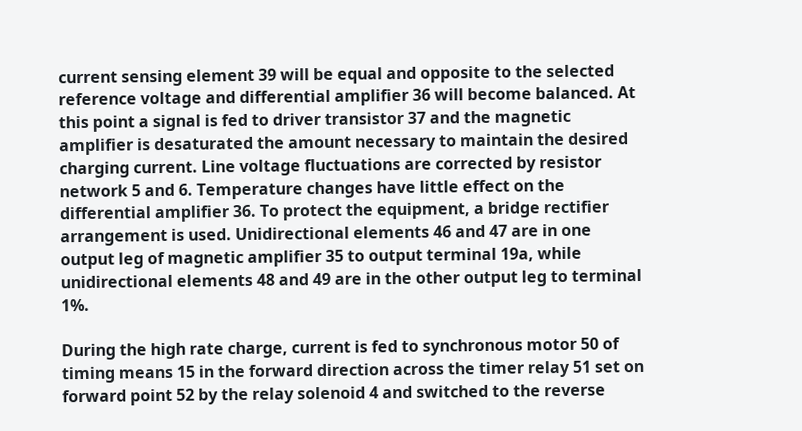current sensing element 39 will be equal and opposite to the selected reference voltage and differential amplifier 36 will become balanced. At this point a signal is fed to driver transistor 37 and the magnetic amplifier is desaturated the amount necessary to maintain the desired charging current. Line voltage fluctuations are corrected by resistor network 5 and 6. Temperature changes have little effect on the differential amplifier 36. To protect the equipment, a bridge rectifier arrangement is used. Unidirectional elements 46 and 47 are in one output leg of magnetic amplifier 35 to output terminal 19a, while unidirectional elements 48 and 49 are in the other output leg to terminal 1%.

During the high rate charge, current is fed to synchronous motor 50 of timing means 15 in the forward direction across the timer relay 51 set on forward point 52 by the relay solenoid 4 and switched to the reverse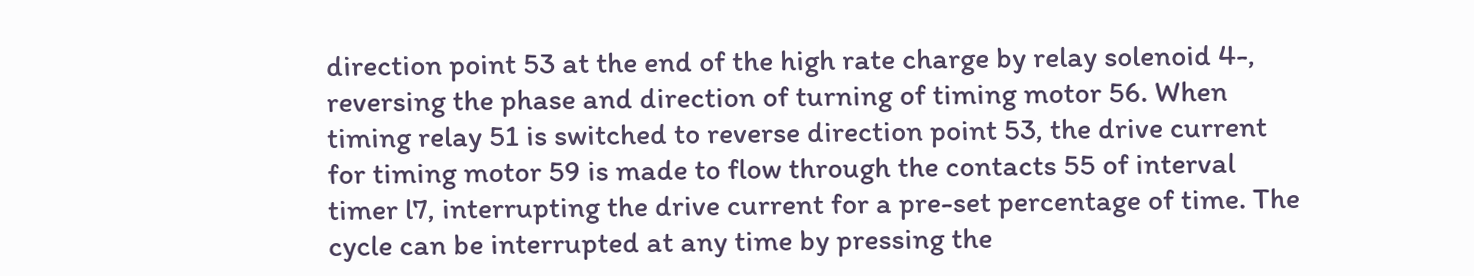direction point 53 at the end of the high rate charge by relay solenoid 4-, reversing the phase and direction of turning of timing motor 56. When timing relay 51 is switched to reverse direction point 53, the drive current for timing motor 59 is made to flow through the contacts 55 of interval timer l7, interrupting the drive current for a pre-set percentage of time. The cycle can be interrupted at any time by pressing the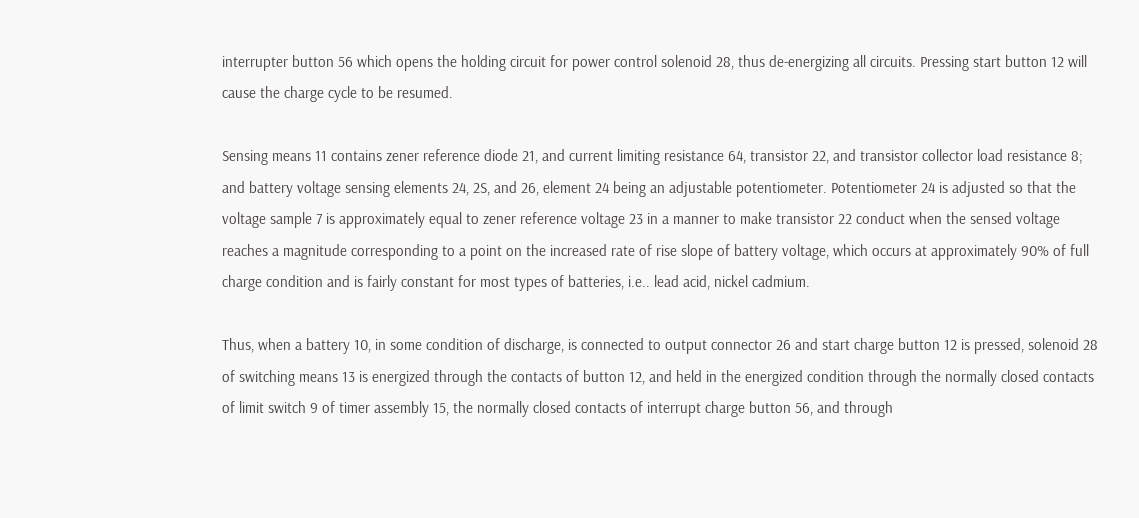interrupter button 56 which opens the holding circuit for power control solenoid 28, thus de-energizing all circuits. Pressing start button 12 will cause the charge cycle to be resumed.

Sensing means 11 contains zener reference diode 21, and current limiting resistance 64, transistor 22, and transistor collector load resistance 8; and battery voltage sensing elements 24, 2S, and 26, element 24 being an adjustable potentiometer. Potentiometer 24 is adjusted so that the voltage sample 7 is approximately equal to zener reference voltage 23 in a manner to make transistor 22 conduct when the sensed voltage reaches a magnitude corresponding to a point on the increased rate of rise slope of battery voltage, which occurs at approximately 90% of full charge condition and is fairly constant for most types of batteries, i.e.. lead acid, nickel cadmium.

Thus, when a battery 10, in some condition of discharge, is connected to output connector 26 and start charge button 12 is pressed, solenoid 28 of switching means 13 is energized through the contacts of button 12, and held in the energized condition through the normally closed contacts of limit switch 9 of timer assembly 15, the normally closed contacts of interrupt charge button 56, and through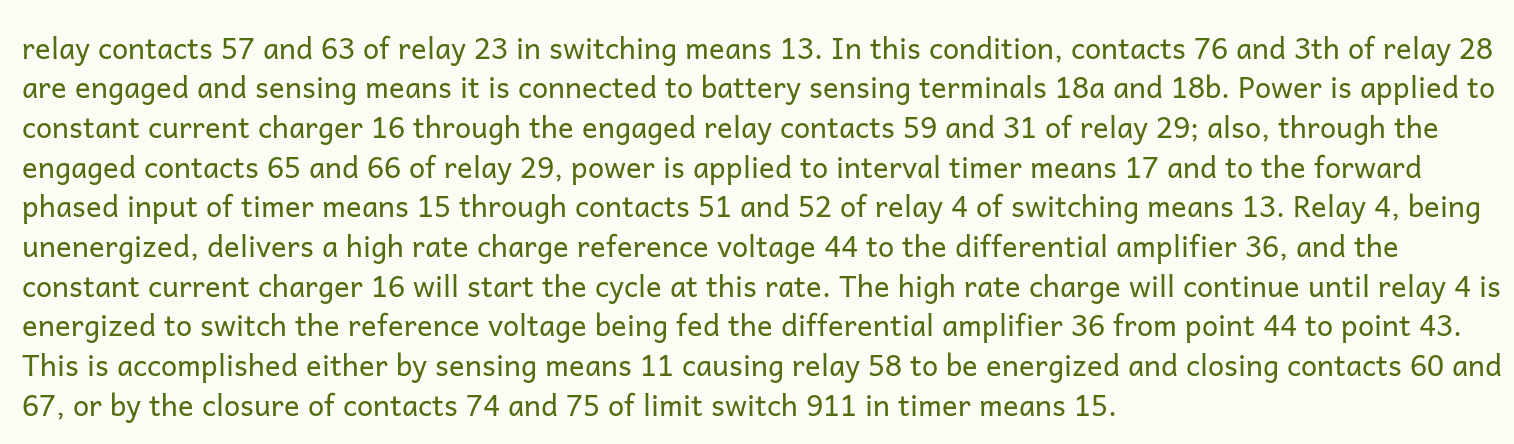relay contacts 57 and 63 of relay 23 in switching means 13. In this condition, contacts 76 and 3th of relay 28 are engaged and sensing means it is connected to battery sensing terminals 18a and 18b. Power is applied to constant current charger 16 through the engaged relay contacts 59 and 31 of relay 29; also, through the engaged contacts 65 and 66 of relay 29, power is applied to interval timer means 17 and to the forward phased input of timer means 15 through contacts 51 and 52 of relay 4 of switching means 13. Relay 4, being unenergized, delivers a high rate charge reference voltage 44 to the differential amplifier 36, and the constant current charger 16 will start the cycle at this rate. The high rate charge will continue until relay 4 is energized to switch the reference voltage being fed the differential amplifier 36 from point 44 to point 43. This is accomplished either by sensing means 11 causing relay 58 to be energized and closing contacts 60 and 67, or by the closure of contacts 74 and 75 of limit switch 911 in timer means 15.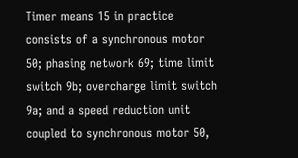Timer means 15 in practice consists of a synchronous motor 50; phasing network 69; time limit switch 9b; overcharge limit switch 9a; and a speed reduction unit coupled to synchronous motor 50,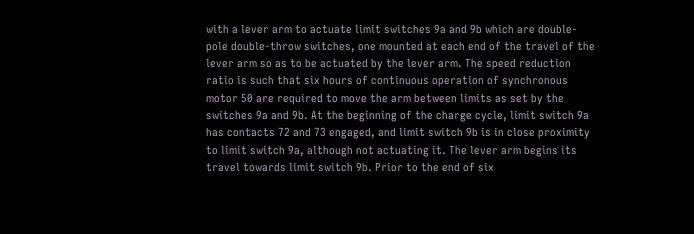with a lever arm to actuate limit switches 9a and 9b which are double-pole double-throw switches, one mounted at each end of the travel of the lever arm so as to be actuated by the lever arm. The speed reduction ratio is such that six hours of continuous operation of synchronous motor 50 are required to move the arm between limits as set by the switches 9a and 9b. At the beginning of the charge cycle, limit switch 9a has contacts 72 and 73 engaged, and limit switch 9b is in close proximity to limit switch 9a, although not actuating it. The lever arm begins its travel towards limit switch 9b. Prior to the end of six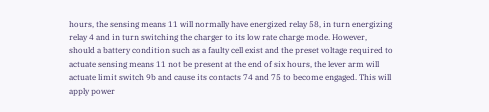hours, the sensing means 11 will normally have energized relay 58, in turn energizing relay 4 and in turn switching the charger to its low rate charge mode. However, should a battery condition such as a faulty cell exist and the preset voltage required to actuate sensing means 11 not be present at the end of six hours, the lever arm will actuate limit switch 9b and cause its contacts 74 and 75 to become engaged. This will apply power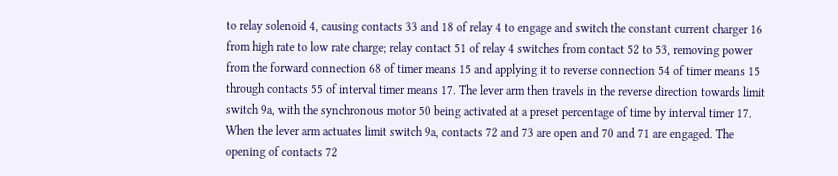to relay solenoid 4, causing contacts 33 and 18 of relay 4 to engage and switch the constant current charger 16 from high rate to low rate charge; relay contact 51 of relay 4 switches from contact 52 to 53, removing power from the forward connection 68 of timer means 15 and applying it to reverse connection 54 of timer means 15 through contacts 55 of interval timer means 17. The lever arm then travels in the reverse direction towards limit switch 9a, with the synchronous motor 50 being activated at a preset percentage of time by interval timer 17. When the lever arm actuates limit switch 9a, contacts 72 and 73 are open and 70 and 71 are engaged. The opening of contacts 72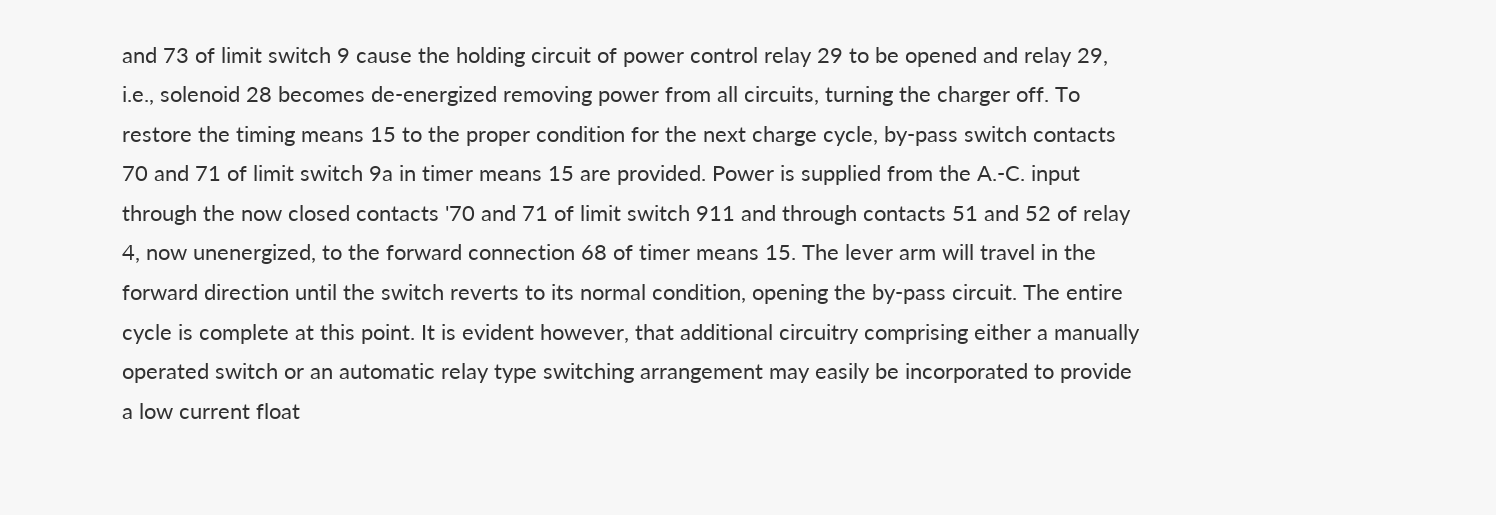and 73 of limit switch 9 cause the holding circuit of power control relay 29 to be opened and relay 29, i.e., solenoid 28 becomes de-energized removing power from all circuits, turning the charger off. To restore the timing means 15 to the proper condition for the next charge cycle, by-pass switch contacts 70 and 71 of limit switch 9a in timer means 15 are provided. Power is supplied from the A.-C. input through the now closed contacts '70 and 71 of limit switch 911 and through contacts 51 and 52 of relay 4, now unenergized, to the forward connection 68 of timer means 15. The lever arm will travel in the forward direction until the switch reverts to its normal condition, opening the by-pass circuit. The entire cycle is complete at this point. It is evident however, that additional circuitry comprising either a manually operated switch or an automatic relay type switching arrangement may easily be incorporated to provide a low current float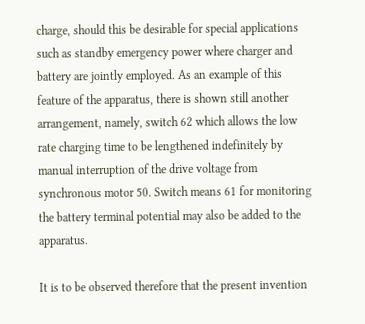charge, should this be desirable for special applications such as standby emergency power where charger and battery are jointly employed. As an example of this feature of the apparatus, there is shown still another arrangement, namely, switch 62 which allows the low rate charging time to be lengthened indefinitely by manual interruption of the drive voltage from synchronous motor 50. Switch means 61 for monitoring the battery terminal potential may also be added to the apparatus.

It is to be observed therefore that the present invention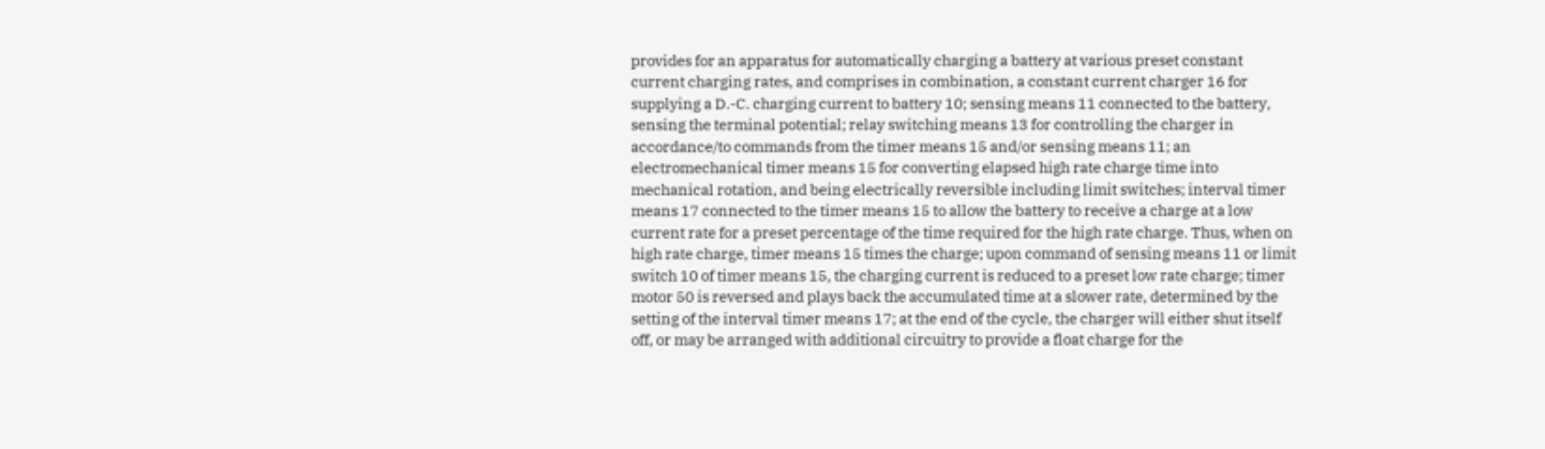provides for an apparatus for automatically charging a battery at various preset constant current charging rates, and comprises in combination, a constant current charger 16 for supplying a D.-C. charging current to battery 10; sensing means 11 connected to the battery, sensing the terminal potential; relay switching means 13 for controlling the charger in accordance/to commands from the timer means 15 and/or sensing means 11; an electromechanical timer means 15 for converting elapsed high rate charge time into mechanical rotation, and being electrically reversible including limit switches; interval timer means 17 connected to the timer means 15 to allow the battery to receive a charge at a low current rate for a preset percentage of the time required for the high rate charge. Thus, when on high rate charge, timer means 15 times the charge; upon command of sensing means 11 or limit switch 10 of timer means 15, the charging current is reduced to a preset low rate charge; timer motor 50 is reversed and plays back the accumulated time at a slower rate, determined by the setting of the interval timer means 17; at the end of the cycle, the charger will either shut itself off, or may be arranged with additional circuitry to provide a float charge for the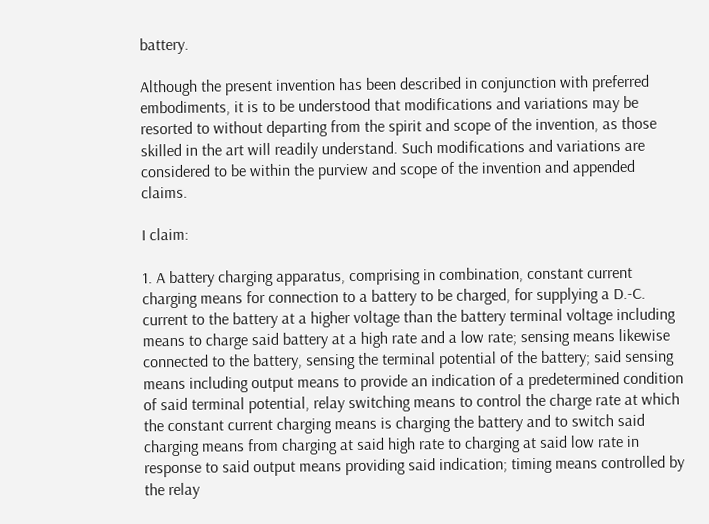battery.

Although the present invention has been described in conjunction with preferred embodiments, it is to be understood that modifications and variations may be resorted to without departing from the spirit and scope of the invention, as those skilled in the art will readily understand. Such modifications and variations are considered to be within the purview and scope of the invention and appended claims.

I claim:

1. A battery charging apparatus, comprising in combination, constant current charging means for connection to a battery to be charged, for supplying a D.-C. current to the battery at a higher voltage than the battery terminal voltage including means to charge said battery at a high rate and a low rate; sensing means likewise connected to the battery, sensing the terminal potential of the battery; said sensing means including output means to provide an indication of a predetermined condition of said terminal potential, relay switching means to control the charge rate at which the constant current charging means is charging the battery and to switch said charging means from charging at said high rate to charging at said low rate in response to said output means providing said indication; timing means controlled by the relay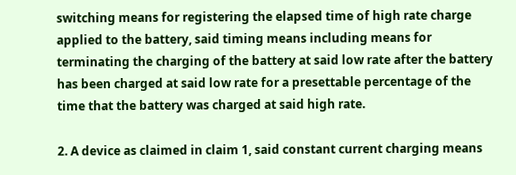switching means for registering the elapsed time of high rate charge applied to the battery, said timing means including means for terminating the charging of the battery at said low rate after the battery has been charged at said low rate for a presettable percentage of the time that the battery was charged at said high rate.

2. A device as claimed in claim 1, said constant current charging means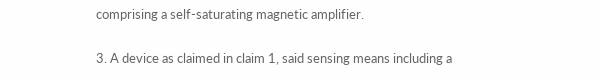comprising a self-saturating magnetic amplifier.

3. A device as claimed in claim 1, said sensing means including a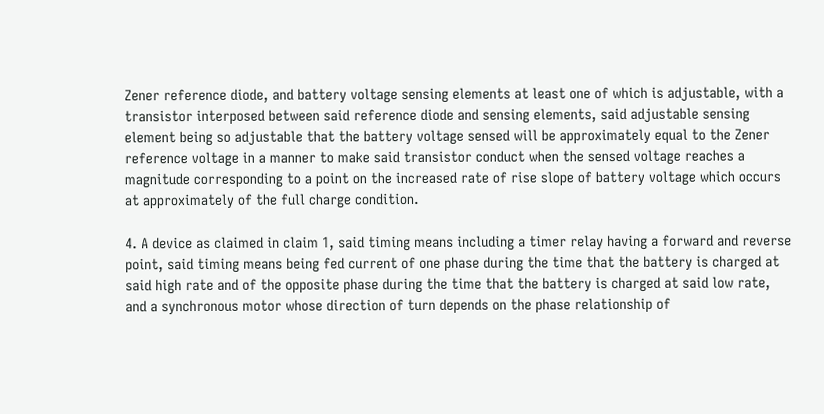Zener reference diode, and battery voltage sensing elements at least one of which is adjustable, with a transistor interposed between said reference diode and sensing elements, said adjustable sensing element being so adjustable that the battery voltage sensed will be approximately equal to the Zener reference voltage in a manner to make said transistor conduct when the sensed voltage reaches a magnitude corresponding to a point on the increased rate of rise slope of battery voltage which occurs at approximately of the full charge condition.

4. A device as claimed in claim 1, said timing means including a timer relay having a forward and reverse point, said timing means being fed current of one phase during the time that the battery is charged at said high rate and of the opposite phase during the time that the battery is charged at said low rate, and a synchronous motor whose direction of turn depends on the phase relationship of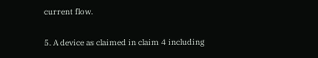current flow.

5. A device as claimed in claim 4 including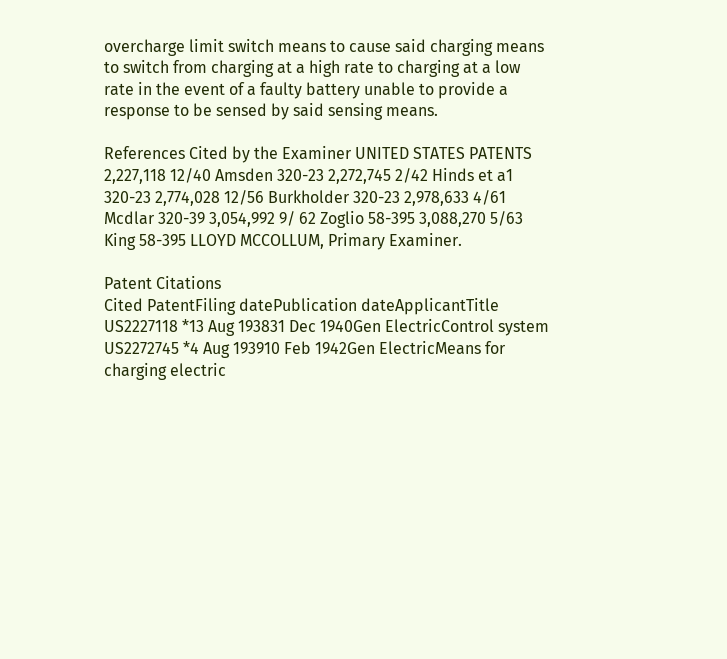overcharge limit switch means to cause said charging means to switch from charging at a high rate to charging at a low rate in the event of a faulty battery unable to provide a response to be sensed by said sensing means.

References Cited by the Examiner UNITED STATES PATENTS 2,227,118 12/40 Amsden 320-23 2,272,745 2/42 Hinds et a1 320-23 2,774,028 12/56 Burkholder 320-23 2,978,633 4/61 Mcdlar 320-39 3,054,992 9/ 62 Zoglio 58-395 3,088,270 5/63 King 58-395 LLOYD MCCOLLUM, Primary Examiner.

Patent Citations
Cited PatentFiling datePublication dateApplicantTitle
US2227118 *13 Aug 193831 Dec 1940Gen ElectricControl system
US2272745 *4 Aug 193910 Feb 1942Gen ElectricMeans for charging electric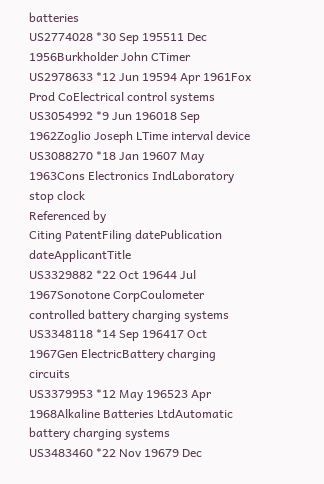batteries
US2774028 *30 Sep 195511 Dec 1956Burkholder John CTimer
US2978633 *12 Jun 19594 Apr 1961Fox Prod CoElectrical control systems
US3054992 *9 Jun 196018 Sep 1962Zoglio Joseph LTime interval device
US3088270 *18 Jan 19607 May 1963Cons Electronics IndLaboratory stop clock
Referenced by
Citing PatentFiling datePublication dateApplicantTitle
US3329882 *22 Oct 19644 Jul 1967Sonotone CorpCoulometer controlled battery charging systems
US3348118 *14 Sep 196417 Oct 1967Gen ElectricBattery charging circuits
US3379953 *12 May 196523 Apr 1968Alkaline Batteries LtdAutomatic battery charging systems
US3483460 *22 Nov 19679 Dec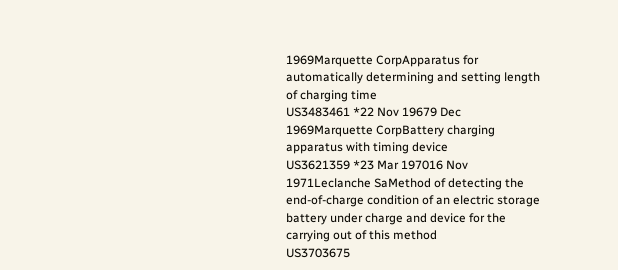1969Marquette CorpApparatus for automatically determining and setting length of charging time
US3483461 *22 Nov 19679 Dec 1969Marquette CorpBattery charging apparatus with timing device
US3621359 *23 Mar 197016 Nov 1971Leclanche SaMethod of detecting the end-of-charge condition of an electric storage battery under charge and device for the carrying out of this method
US3703675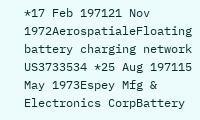*17 Feb 197121 Nov 1972AerospatialeFloating battery charging network
US3733534 *25 Aug 197115 May 1973Espey Mfg & Electronics CorpBattery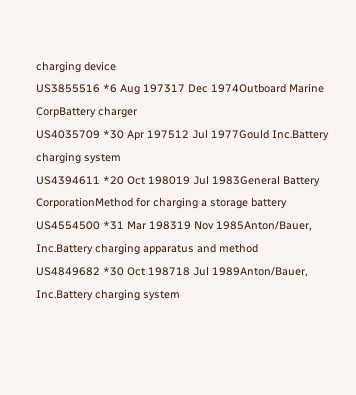charging device
US3855516 *6 Aug 197317 Dec 1974Outboard Marine CorpBattery charger
US4035709 *30 Apr 197512 Jul 1977Gould Inc.Battery charging system
US4394611 *20 Oct 198019 Jul 1983General Battery CorporationMethod for charging a storage battery
US4554500 *31 Mar 198319 Nov 1985Anton/Bauer, Inc.Battery charging apparatus and method
US4849682 *30 Oct 198718 Jul 1989Anton/Bauer, Inc.Battery charging system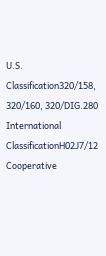U.S. Classification320/158, 320/160, 320/DIG.280
International ClassificationH02J7/12
Cooperative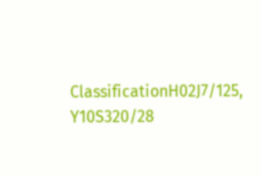ClassificationH02J7/125, Y10S320/28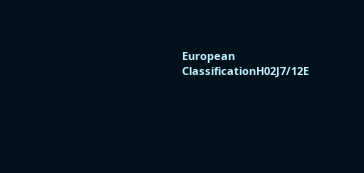European ClassificationH02J7/12E